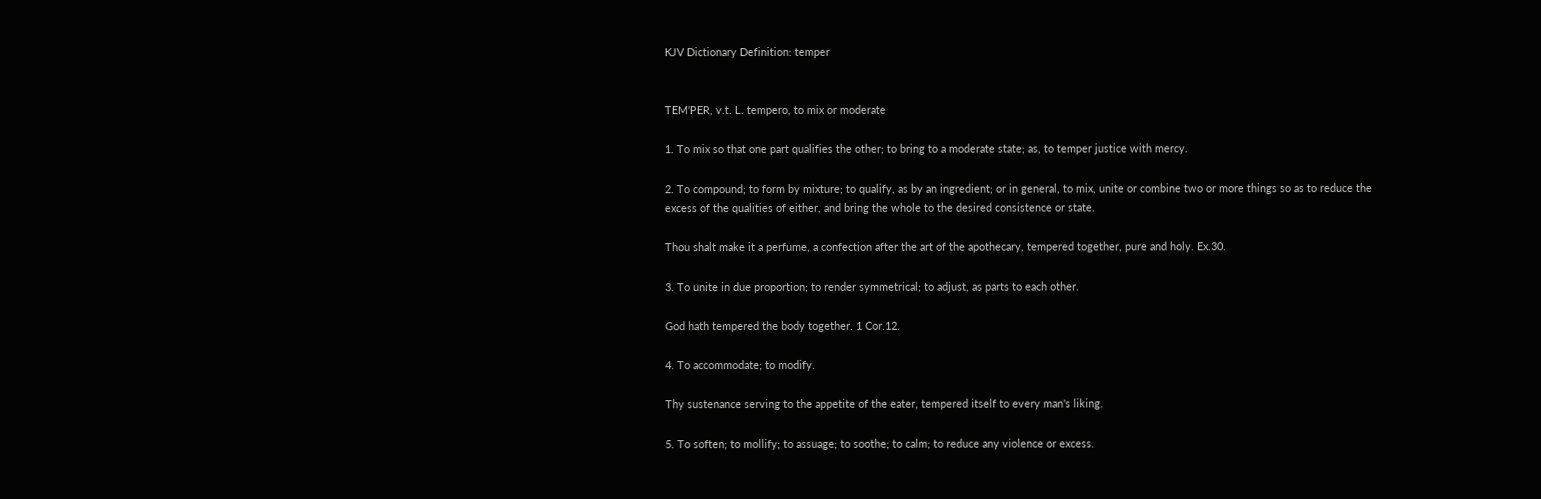KJV Dictionary Definition: temper


TEM'PER, v.t. L. tempero, to mix or moderate

1. To mix so that one part qualifies the other; to bring to a moderate state; as, to temper justice with mercy.

2. To compound; to form by mixture; to qualify, as by an ingredient; or in general, to mix, unite or combine two or more things so as to reduce the excess of the qualities of either, and bring the whole to the desired consistence or state.

Thou shalt make it a perfume, a confection after the art of the apothecary, tempered together, pure and holy. Ex.30.

3. To unite in due proportion; to render symmetrical; to adjust, as parts to each other.

God hath tempered the body together. 1 Cor.12.

4. To accommodate; to modify.

Thy sustenance serving to the appetite of the eater, tempered itself to every man's liking.

5. To soften; to mollify; to assuage; to soothe; to calm; to reduce any violence or excess.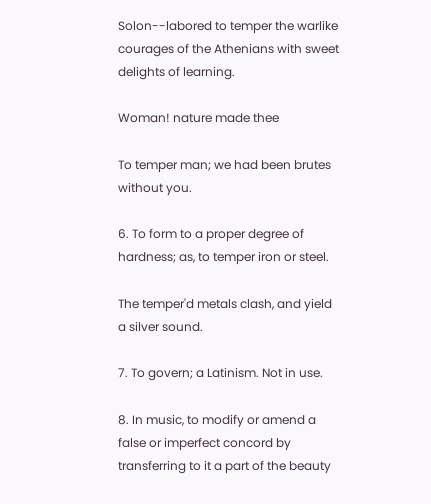Solon--labored to temper the warlike courages of the Athenians with sweet delights of learning.

Woman! nature made thee

To temper man; we had been brutes without you.

6. To form to a proper degree of hardness; as, to temper iron or steel.

The temper'd metals clash, and yield a silver sound.

7. To govern; a Latinism. Not in use.

8. In music, to modify or amend a false or imperfect concord by transferring to it a part of the beauty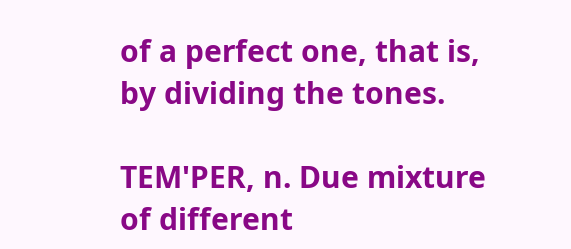of a perfect one, that is, by dividing the tones.

TEM'PER, n. Due mixture of different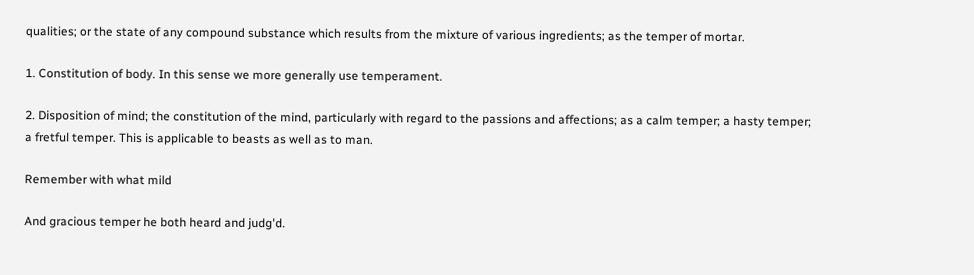qualities; or the state of any compound substance which results from the mixture of various ingredients; as the temper of mortar.

1. Constitution of body. In this sense we more generally use temperament.

2. Disposition of mind; the constitution of the mind, particularly with regard to the passions and affections; as a calm temper; a hasty temper; a fretful temper. This is applicable to beasts as well as to man.

Remember with what mild

And gracious temper he both heard and judg'd.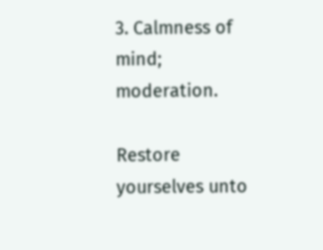3. Calmness of mind; moderation.

Restore yourselves unto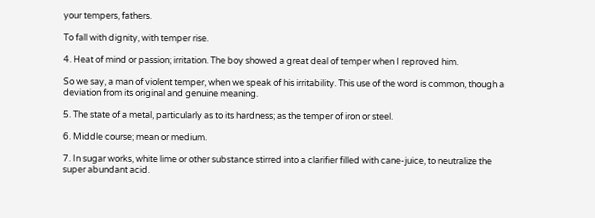your tempers, fathers.

To fall with dignity, with temper rise.

4. Heat of mind or passion; irritation. The boy showed a great deal of temper when I reproved him.

So we say, a man of violent temper, when we speak of his irritability. This use of the word is common, though a deviation from its original and genuine meaning.

5. The state of a metal, particularly as to its hardness; as the temper of iron or steel.

6. Middle course; mean or medium.

7. In sugar works, white lime or other substance stirred into a clarifier filled with cane-juice, to neutralize the super abundant acid.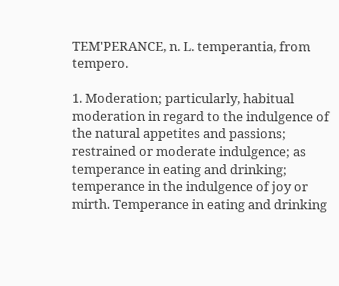TEM'PERANCE, n. L. temperantia, from tempero.

1. Moderation; particularly, habitual moderation in regard to the indulgence of the natural appetites and passions; restrained or moderate indulgence; as temperance in eating and drinking; temperance in the indulgence of joy or mirth. Temperance in eating and drinking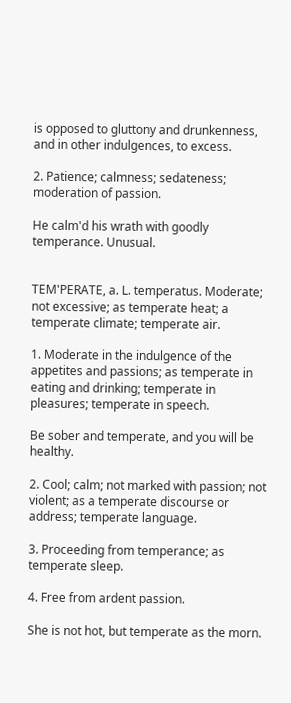is opposed to gluttony and drunkenness, and in other indulgences, to excess.

2. Patience; calmness; sedateness; moderation of passion.

He calm'd his wrath with goodly temperance. Unusual.


TEM'PERATE, a. L. temperatus. Moderate; not excessive; as temperate heat; a temperate climate; temperate air.

1. Moderate in the indulgence of the appetites and passions; as temperate in eating and drinking; temperate in pleasures; temperate in speech.

Be sober and temperate, and you will be healthy.

2. Cool; calm; not marked with passion; not violent; as a temperate discourse or address; temperate language.

3. Proceeding from temperance; as temperate sleep.

4. Free from ardent passion.

She is not hot, but temperate as the morn.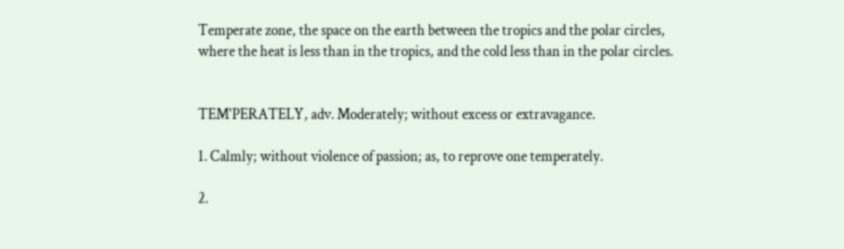Temperate zone, the space on the earth between the tropics and the polar circles, where the heat is less than in the tropics, and the cold less than in the polar circles.


TEM'PERATELY, adv. Moderately; without excess or extravagance.

1. Calmly; without violence of passion; as, to reprove one temperately.

2.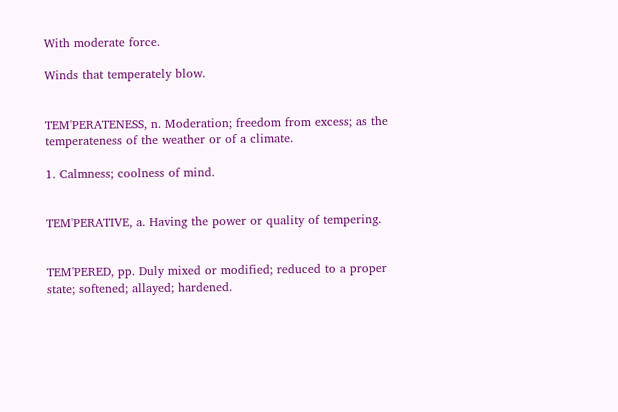With moderate force.

Winds that temperately blow.


TEM'PERATENESS, n. Moderation; freedom from excess; as the temperateness of the weather or of a climate.

1. Calmness; coolness of mind.


TEM'PERATIVE, a. Having the power or quality of tempering.


TEM'PERED, pp. Duly mixed or modified; reduced to a proper state; softened; allayed; hardened.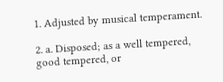1. Adjusted by musical temperament.

2. a. Disposed; as a well tempered, good tempered, or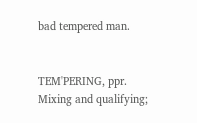bad tempered man.


TEM'PERING, ppr. Mixing and qualifying;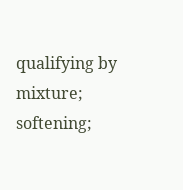qualifying by mixture; softening;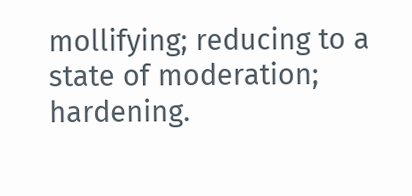mollifying; reducing to a state of moderation; hardening.